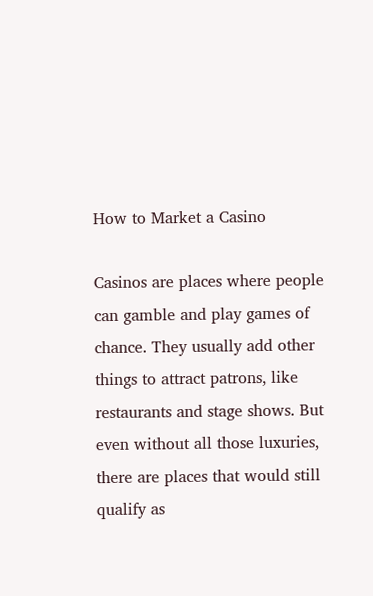How to Market a Casino

Casinos are places where people can gamble and play games of chance. They usually add other things to attract patrons, like restaurants and stage shows. But even without all those luxuries, there are places that would still qualify as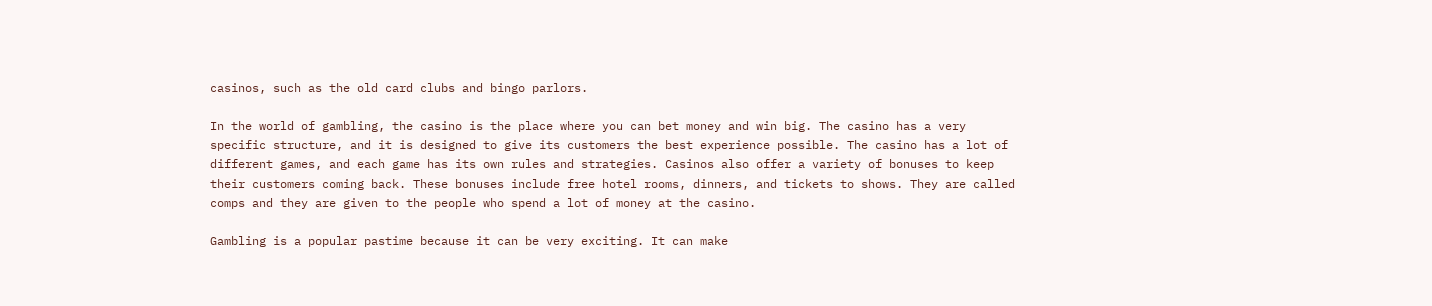casinos, such as the old card clubs and bingo parlors.

In the world of gambling, the casino is the place where you can bet money and win big. The casino has a very specific structure, and it is designed to give its customers the best experience possible. The casino has a lot of different games, and each game has its own rules and strategies. Casinos also offer a variety of bonuses to keep their customers coming back. These bonuses include free hotel rooms, dinners, and tickets to shows. They are called comps and they are given to the people who spend a lot of money at the casino.

Gambling is a popular pastime because it can be very exciting. It can make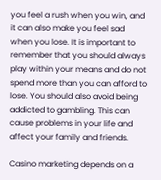you feel a rush when you win, and it can also make you feel sad when you lose. It is important to remember that you should always play within your means and do not spend more than you can afford to lose. You should also avoid being addicted to gambling. This can cause problems in your life and affect your family and friends.

Casino marketing depends on a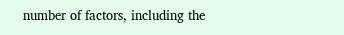number of factors, including the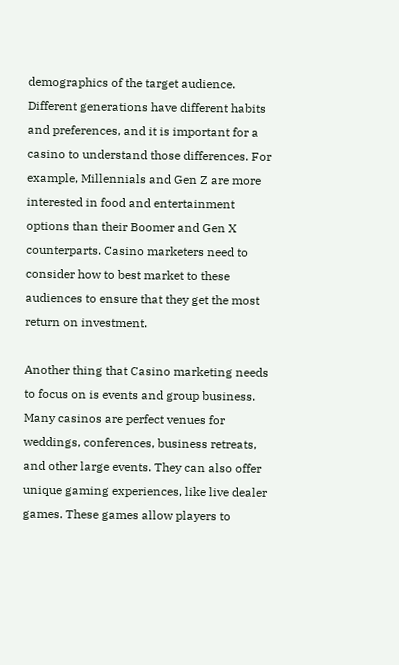demographics of the target audience. Different generations have different habits and preferences, and it is important for a casino to understand those differences. For example, Millennials and Gen Z are more interested in food and entertainment options than their Boomer and Gen X counterparts. Casino marketers need to consider how to best market to these audiences to ensure that they get the most return on investment.

Another thing that Casino marketing needs to focus on is events and group business. Many casinos are perfect venues for weddings, conferences, business retreats, and other large events. They can also offer unique gaming experiences, like live dealer games. These games allow players to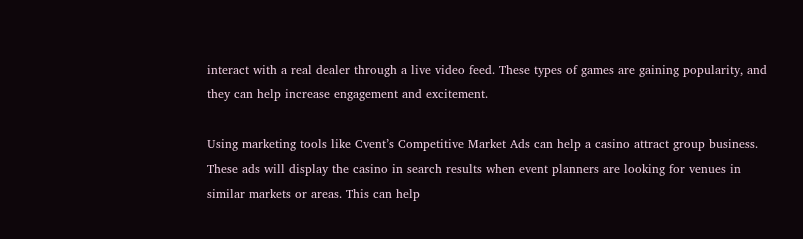interact with a real dealer through a live video feed. These types of games are gaining popularity, and they can help increase engagement and excitement.

Using marketing tools like Cvent’s Competitive Market Ads can help a casino attract group business. These ads will display the casino in search results when event planners are looking for venues in similar markets or areas. This can help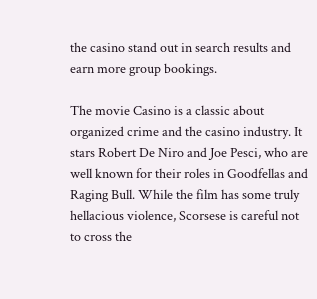the casino stand out in search results and earn more group bookings.

The movie Casino is a classic about organized crime and the casino industry. It stars Robert De Niro and Joe Pesci, who are well known for their roles in Goodfellas and Raging Bull. While the film has some truly hellacious violence, Scorsese is careful not to cross the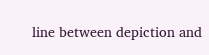line between depiction and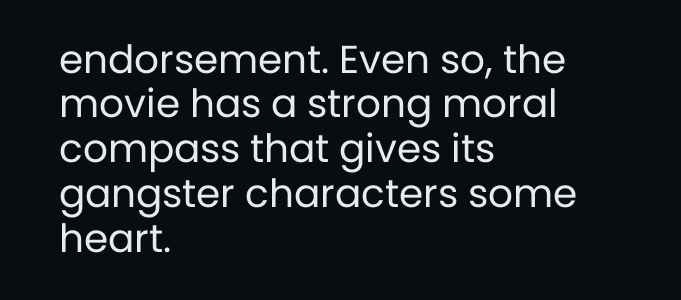endorsement. Even so, the movie has a strong moral compass that gives its gangster characters some heart.